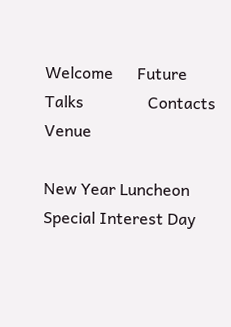Welcome      Future Talks                Contacts             Venue

New Year Luncheon      Special Interest Day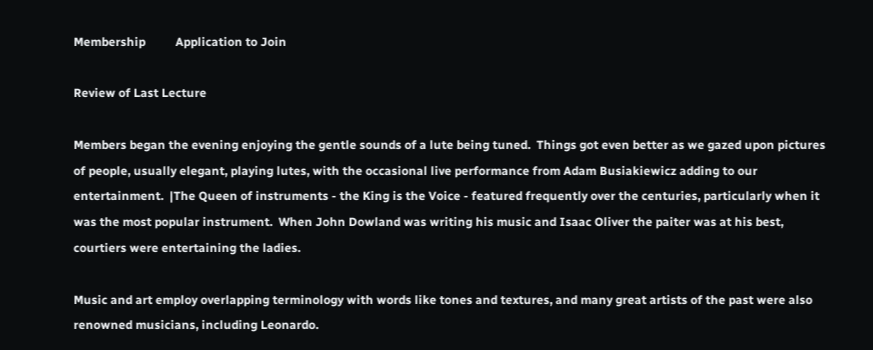Membership          Application to Join

Review of Last Lecture

Members began the evening enjoying the gentle sounds of a lute being tuned.  Things got even better as we gazed upon pictures of people, usually elegant, playing lutes, with the occasional live performance from Adam Busiakiewicz adding to our entertainment.  |The Queen of instruments - the King is the Voice - featured frequently over the centuries, particularly when it was the most popular instrument.  When John Dowland was writing his music and Isaac Oliver the paiter was at his best, courtiers were entertaining the ladies.

Music and art employ overlapping terminology with words like tones and textures, and many great artists of the past were also renowned musicians, including Leonardo.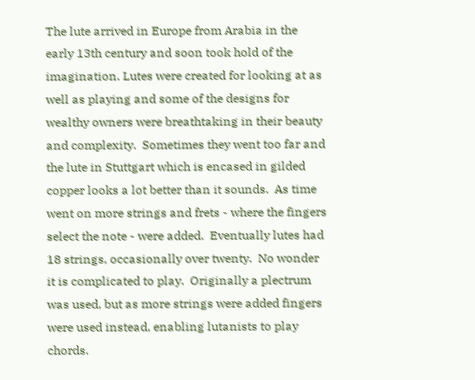The lute arrived in Europe from Arabia in the early 13th century and soon took hold of the imagination. Lutes were created for looking at as well as playing and some of the designs for wealthy owners were breathtaking in their beauty and complexity.  Sometimes they went too far and the lute in Stuttgart which is encased in gilded copper looks a lot better than it sounds.  As time went on more strings and frets - where the fingers select the note - were added.  Eventually lutes had 18 strings, occasionally over twenty.  No wonder it is complicated to play.  Originally a plectrum was used, but as more strings were added fingers were used instead, enabling lutanists to play chords.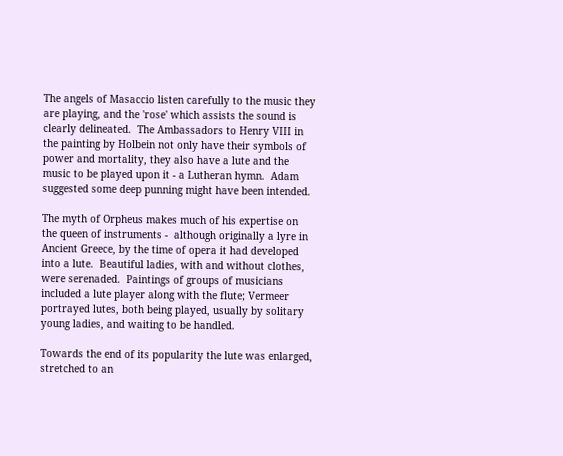The angels of Masaccio listen carefully to the music they are playing, and the 'rose' which assists the sound is clearly delineated.  The Ambassadors to Henry VIII in the painting by Holbein not only have their symbols of power and mortality, they also have a lute and the music to be played upon it - a Lutheran hymn.  Adam suggested some deep punning might have been intended.

The myth of Orpheus makes much of his expertise on the queen of instruments -  although originally a lyre in Ancient Greece, by the time of opera it had developed into a lute.  Beautiful ladies, with and without clothes, were serenaded.  Paintings of groups of musicians included a lute player along with the flute; Vermeer portrayed lutes, both being played, usually by solitary young ladies, and waiting to be handled.

Towards the end of its popularity the lute was enlarged, stretched to an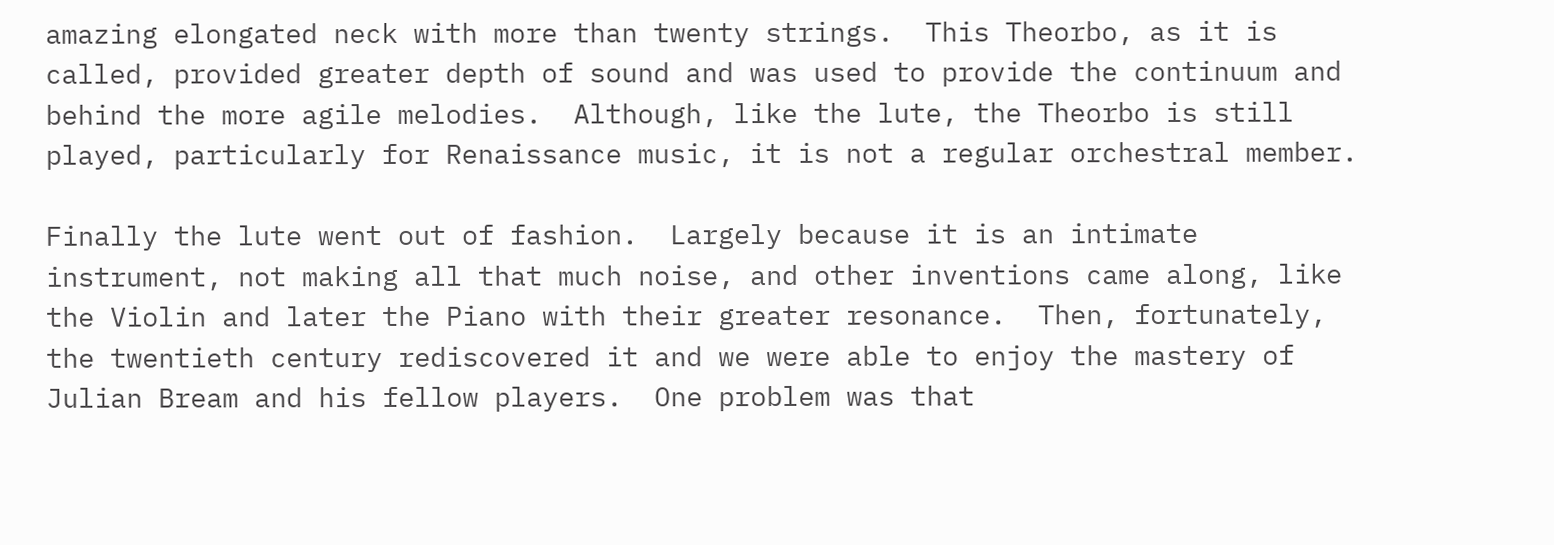amazing elongated neck with more than twenty strings.  This Theorbo, as it is called, provided greater depth of sound and was used to provide the continuum and behind the more agile melodies.  Although, like the lute, the Theorbo is still played, particularly for Renaissance music, it is not a regular orchestral member.

Finally the lute went out of fashion.  Largely because it is an intimate instrument, not making all that much noise, and other inventions came along, like the Violin and later the Piano with their greater resonance.  Then, fortunately, the twentieth century rediscovered it and we were able to enjoy the mastery of Julian Bream and his fellow players.  One problem was that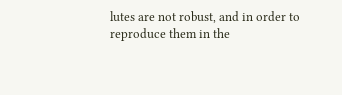lutes are not robust, and in order to reproduce them in the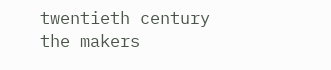twentieth century the makers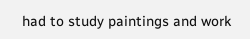had to study paintings and work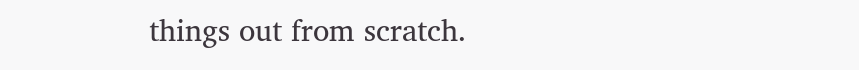things out from scratch.